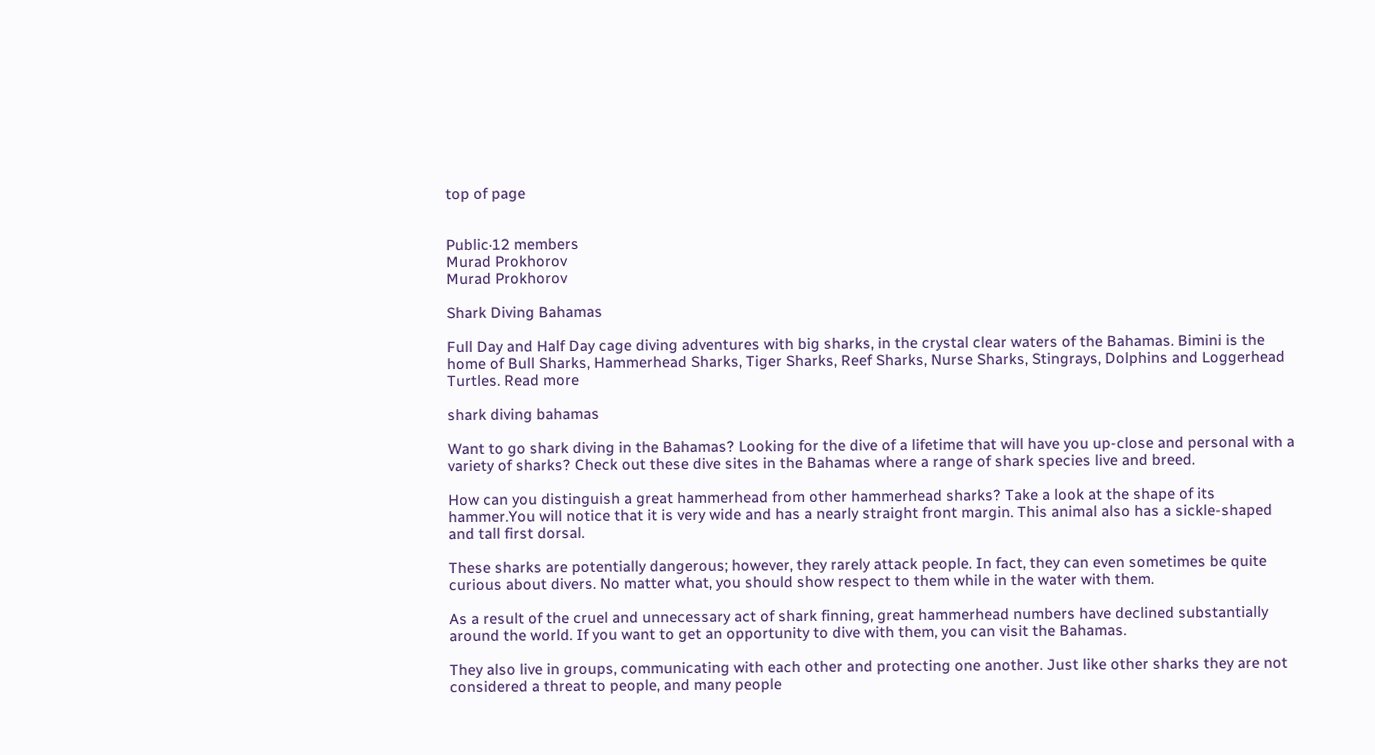top of page


Public·12 members
Murad Prokhorov
Murad Prokhorov

Shark Diving Bahamas

Full Day and Half Day cage diving adventures with big sharks, in the crystal clear waters of the Bahamas. Bimini is the home of Bull Sharks, Hammerhead Sharks, Tiger Sharks, Reef Sharks, Nurse Sharks, Stingrays, Dolphins and Loggerhead Turtles. Read more

shark diving bahamas

Want to go shark diving in the Bahamas? Looking for the dive of a lifetime that will have you up-close and personal with a variety of sharks? Check out these dive sites in the Bahamas where a range of shark species live and breed.

How can you distinguish a great hammerhead from other hammerhead sharks? Take a look at the shape of its hammer.You will notice that it is very wide and has a nearly straight front margin. This animal also has a sickle-shaped and tall first dorsal.

These sharks are potentially dangerous; however, they rarely attack people. In fact, they can even sometimes be quite curious about divers. No matter what, you should show respect to them while in the water with them.

As a result of the cruel and unnecessary act of shark finning, great hammerhead numbers have declined substantially around the world. If you want to get an opportunity to dive with them, you can visit the Bahamas.

They also live in groups, communicating with each other and protecting one another. Just like other sharks they are not considered a threat to people, and many people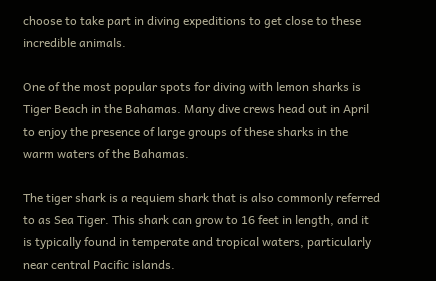choose to take part in diving expeditions to get close to these incredible animals.

One of the most popular spots for diving with lemon sharks is Tiger Beach in the Bahamas. Many dive crews head out in April to enjoy the presence of large groups of these sharks in the warm waters of the Bahamas.

The tiger shark is a requiem shark that is also commonly referred to as Sea Tiger. This shark can grow to 16 feet in length, and it is typically found in temperate and tropical waters, particularly near central Pacific islands.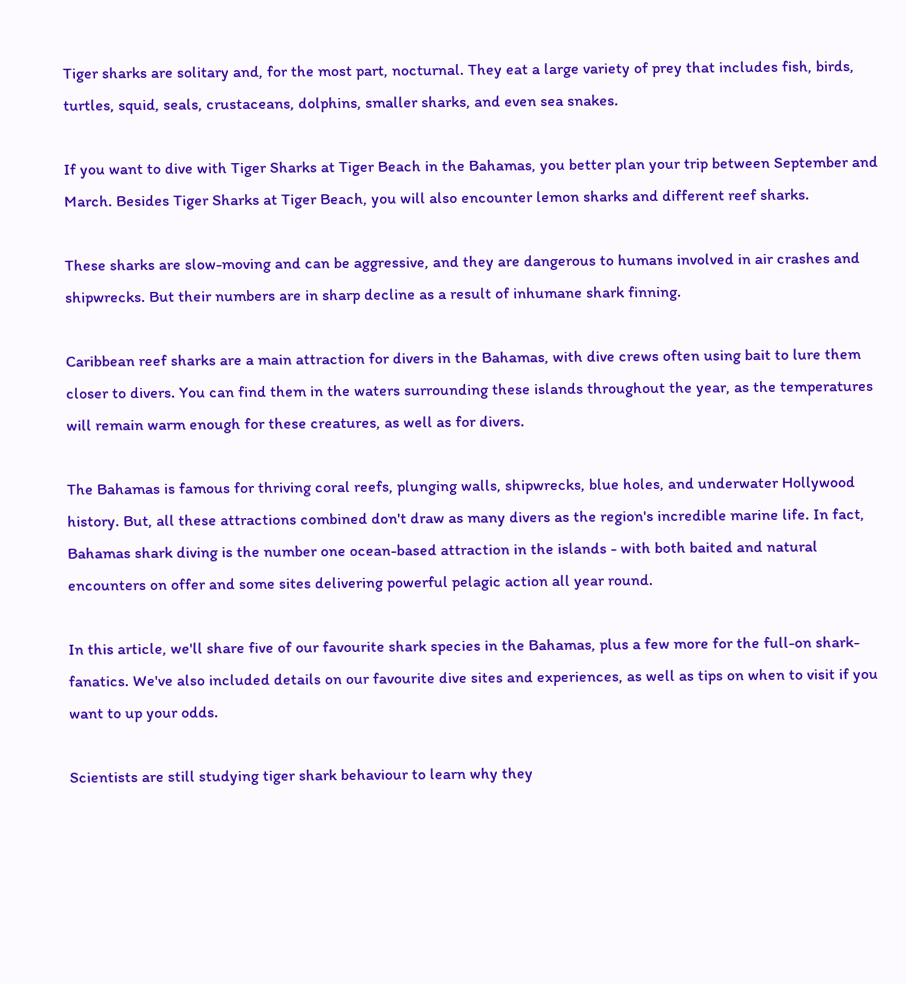Tiger sharks are solitary and, for the most part, nocturnal. They eat a large variety of prey that includes fish, birds, turtles, squid, seals, crustaceans, dolphins, smaller sharks, and even sea snakes.

If you want to dive with Tiger Sharks at Tiger Beach in the Bahamas, you better plan your trip between September and March. Besides Tiger Sharks at Tiger Beach, you will also encounter lemon sharks and different reef sharks.

These sharks are slow-moving and can be aggressive, and they are dangerous to humans involved in air crashes and shipwrecks. But their numbers are in sharp decline as a result of inhumane shark finning.

Caribbean reef sharks are a main attraction for divers in the Bahamas, with dive crews often using bait to lure them closer to divers. You can find them in the waters surrounding these islands throughout the year, as the temperatures will remain warm enough for these creatures, as well as for divers.

The Bahamas is famous for thriving coral reefs, plunging walls, shipwrecks, blue holes, and underwater Hollywood history. But, all these attractions combined don't draw as many divers as the region's incredible marine life. In fact, Bahamas shark diving is the number one ocean-based attraction in the islands - with both baited and natural encounters on offer and some sites delivering powerful pelagic action all year round.

In this article, we'll share five of our favourite shark species in the Bahamas, plus a few more for the full-on shark-fanatics. We've also included details on our favourite dive sites and experiences, as well as tips on when to visit if you want to up your odds.

Scientists are still studying tiger shark behaviour to learn why they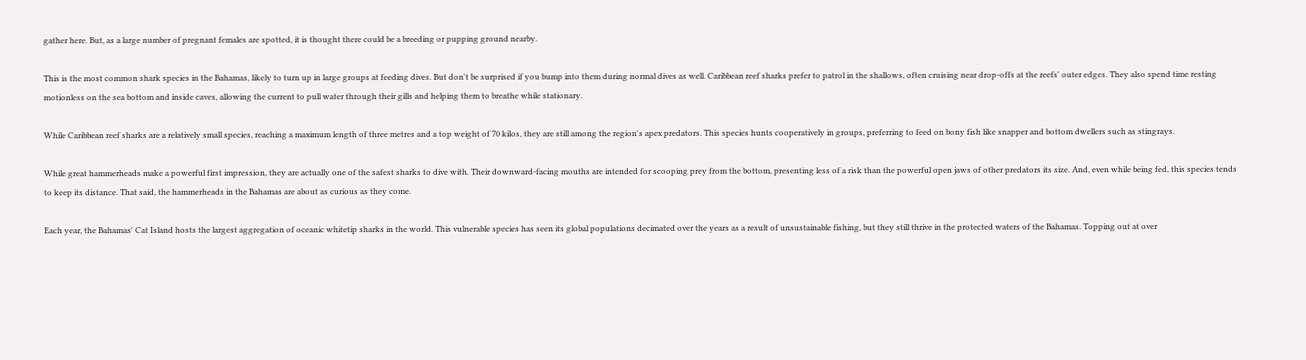gather here. But, as a large number of pregnant females are spotted, it is thought there could be a breeding or pupping ground nearby.

This is the most common shark species in the Bahamas, likely to turn up in large groups at feeding dives. But don't be surprised if you bump into them during normal dives as well. Caribbean reef sharks prefer to patrol in the shallows, often cruising near drop-offs at the reefs' outer edges. They also spend time resting motionless on the sea bottom and inside caves, allowing the current to pull water through their gills and helping them to breathe while stationary.

While Caribbean reef sharks are a relatively small species, reaching a maximum length of three metres and a top weight of 70 kilos, they are still among the region's apex predators. This species hunts cooperatively in groups, preferring to feed on bony fish like snapper and bottom dwellers such as stingrays.

While great hammerheads make a powerful first impression, they are actually one of the safest sharks to dive with. Their downward-facing mouths are intended for scooping prey from the bottom, presenting less of a risk than the powerful open jaws of other predators its size. And, even while being fed, this species tends to keep its distance. That said, the hammerheads in the Bahamas are about as curious as they come.

Each year, the Bahamas' Cat Island hosts the largest aggregation of oceanic whitetip sharks in the world. This vulnerable species has seen its global populations decimated over the years as a result of unsustainable fishing, but they still thrive in the protected waters of the Bahamas. Topping out at over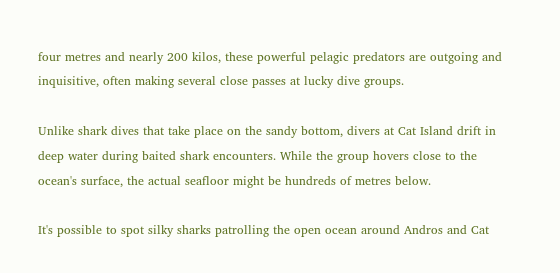four metres and nearly 200 kilos, these powerful pelagic predators are outgoing and inquisitive, often making several close passes at lucky dive groups.

Unlike shark dives that take place on the sandy bottom, divers at Cat Island drift in deep water during baited shark encounters. While the group hovers close to the ocean's surface, the actual seafloor might be hundreds of metres below.

It's possible to spot silky sharks patrolling the open ocean around Andros and Cat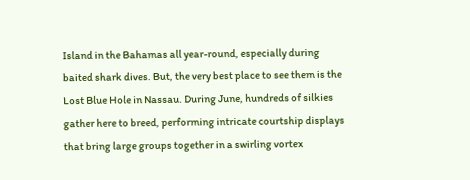Island in the Bahamas all year-round, especially during baited shark dives. But, the very best place to see them is the Lost Blue Hole in Nassau. During June, hundreds of silkies gather here to breed, performing intricate courtship displays that bring large groups together in a swirling vortex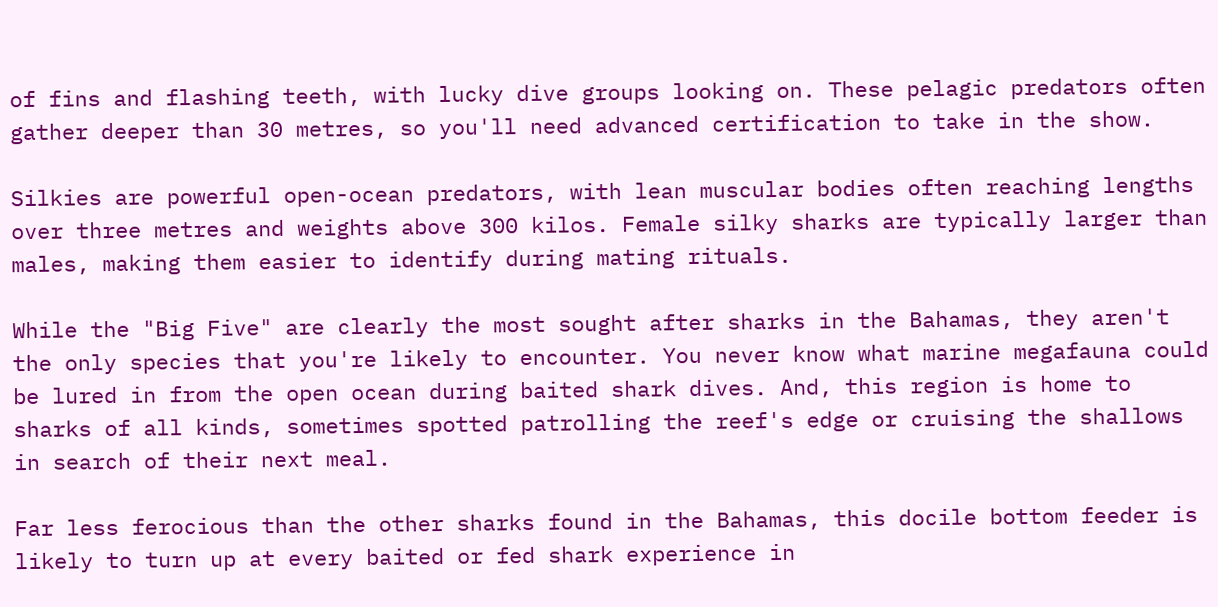of fins and flashing teeth, with lucky dive groups looking on. These pelagic predators often gather deeper than 30 metres, so you'll need advanced certification to take in the show.

Silkies are powerful open-ocean predators, with lean muscular bodies often reaching lengths over three metres and weights above 300 kilos. Female silky sharks are typically larger than males, making them easier to identify during mating rituals.

While the "Big Five" are clearly the most sought after sharks in the Bahamas, they aren't the only species that you're likely to encounter. You never know what marine megafauna could be lured in from the open ocean during baited shark dives. And, this region is home to sharks of all kinds, sometimes spotted patrolling the reef's edge or cruising the shallows in search of their next meal.

Far less ferocious than the other sharks found in the Bahamas, this docile bottom feeder is likely to turn up at every baited or fed shark experience in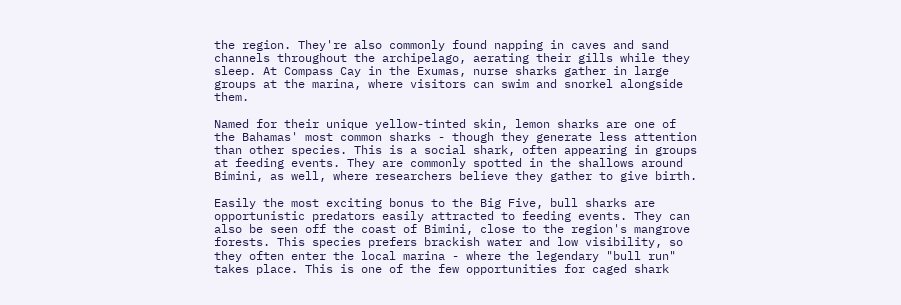the region. They're also commonly found napping in caves and sand channels throughout the archipelago, aerating their gills while they sleep. At Compass Cay in the Exumas, nurse sharks gather in large groups at the marina, where visitors can swim and snorkel alongside them.

Named for their unique yellow-tinted skin, lemon sharks are one of the Bahamas' most common sharks - though they generate less attention than other species. This is a social shark, often appearing in groups at feeding events. They are commonly spotted in the shallows around Bimini, as well, where researchers believe they gather to give birth.

Easily the most exciting bonus to the Big Five, bull sharks are opportunistic predators easily attracted to feeding events. They can also be seen off the coast of Bimini, close to the region's mangrove forests. This species prefers brackish water and low visibility, so they often enter the local marina - where the legendary "bull run" takes place. This is one of the few opportunities for caged shark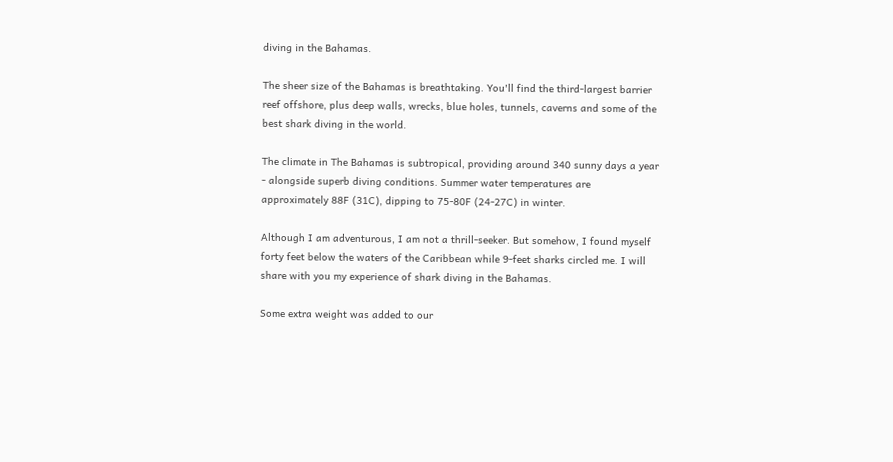diving in the Bahamas.

The sheer size of the Bahamas is breathtaking. You'll find the third-largest barrier reef offshore, plus deep walls, wrecks, blue holes, tunnels, caverns and some of the best shark diving in the world.

The climate in The Bahamas is subtropical, providing around 340 sunny days a year - alongside superb diving conditions. Summer water temperatures are approximately 88F (31C), dipping to 75-80F (24-27C) in winter.

Although I am adventurous, I am not a thrill-seeker. But somehow, I found myself forty feet below the waters of the Caribbean while 9-feet sharks circled me. I will share with you my experience of shark diving in the Bahamas.

Some extra weight was added to our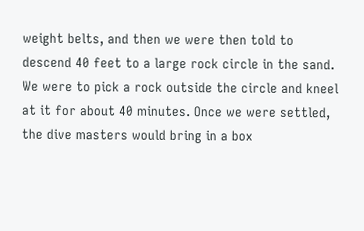weight belts, and then we were then told to descend 40 feet to a large rock circle in the sand. We were to pick a rock outside the circle and kneel at it for about 40 minutes. Once we were settled, the dive masters would bring in a box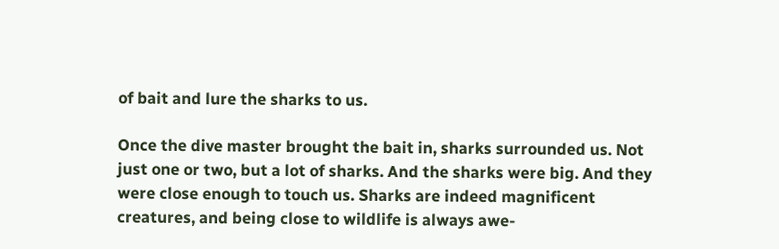of bait and lure the sharks to us.

Once the dive master brought the bait in, sharks surrounded us. Not just one or two, but a lot of sharks. And the sharks were big. And they were close enough to touch us. Sharks are indeed magnificent creatures, and being close to wildlife is always awe-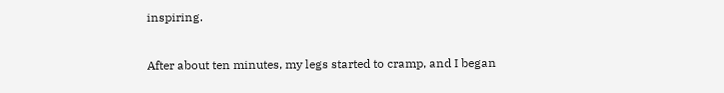inspiring.

After about ten minutes, my legs started to cramp, and I began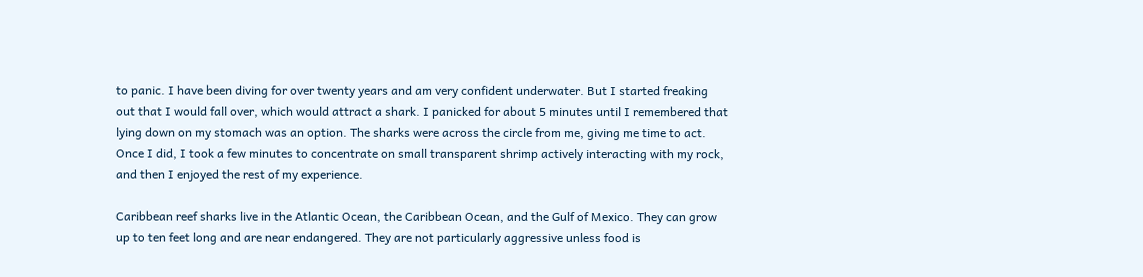to panic. I have been diving for over twenty years and am very confident underwater. But I started freaking out that I would fall over, which would attract a shark. I panicked for about 5 minutes until I remembered that lying down on my stomach was an option. The sharks were across the circle from me, giving me time to act. Once I did, I took a few minutes to concentrate on small transparent shrimp actively interacting with my rock, and then I enjoyed the rest of my experience.

Caribbean reef sharks live in the Atlantic Ocean, the Caribbean Ocean, and the Gulf of Mexico. They can grow up to ten feet long and are near endangered. They are not particularly aggressive unless food is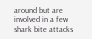around but are involved in a few shark bite attacks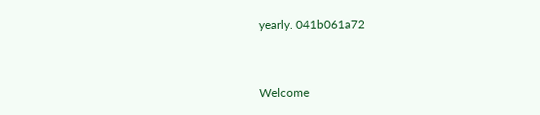yearly. 041b061a72


Welcome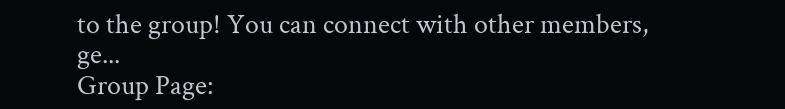to the group! You can connect with other members, ge...
Group Page: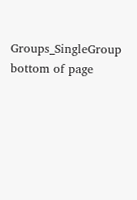Groups_SingleGroup
bottom of page